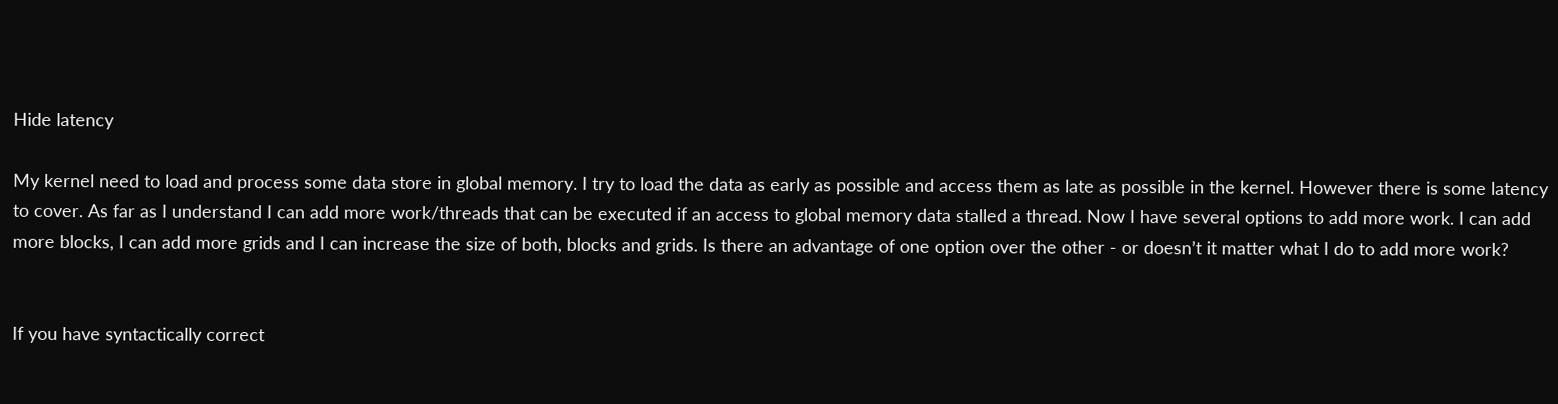Hide latency

My kernel need to load and process some data store in global memory. I try to load the data as early as possible and access them as late as possible in the kernel. However there is some latency to cover. As far as I understand I can add more work/threads that can be executed if an access to global memory data stalled a thread. Now I have several options to add more work. I can add more blocks, I can add more grids and I can increase the size of both, blocks and grids. Is there an advantage of one option over the other - or doesn’t it matter what I do to add more work?


If you have syntactically correct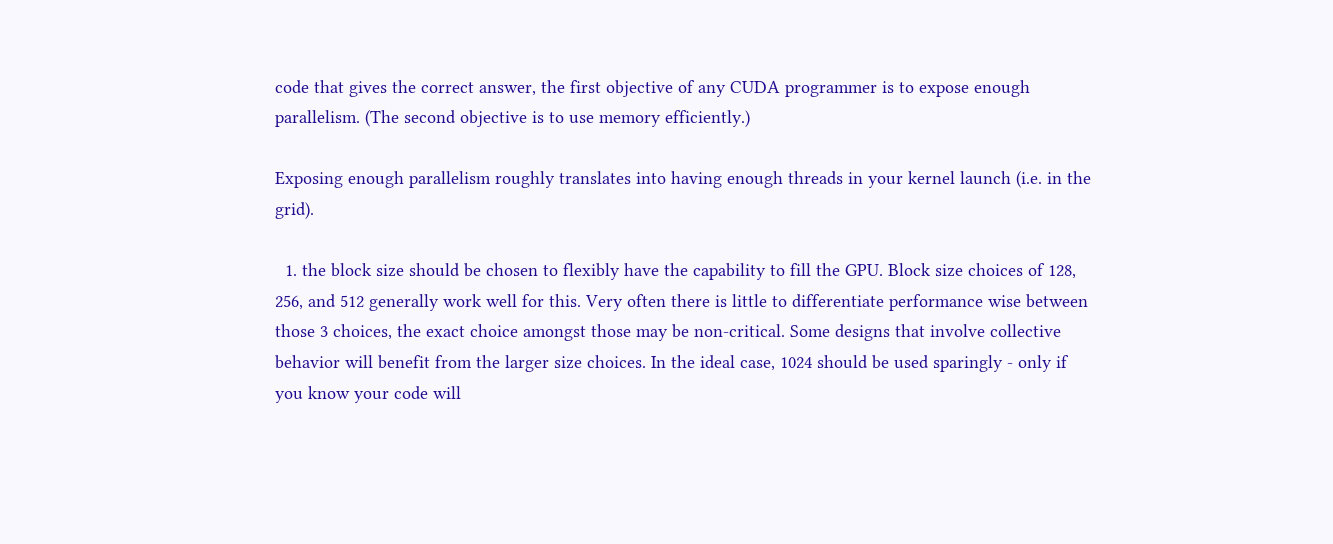code that gives the correct answer, the first objective of any CUDA programmer is to expose enough parallelism. (The second objective is to use memory efficiently.)

Exposing enough parallelism roughly translates into having enough threads in your kernel launch (i.e. in the grid).

  1. the block size should be chosen to flexibly have the capability to fill the GPU. Block size choices of 128, 256, and 512 generally work well for this. Very often there is little to differentiate performance wise between those 3 choices, the exact choice amongst those may be non-critical. Some designs that involve collective behavior will benefit from the larger size choices. In the ideal case, 1024 should be used sparingly - only if you know your code will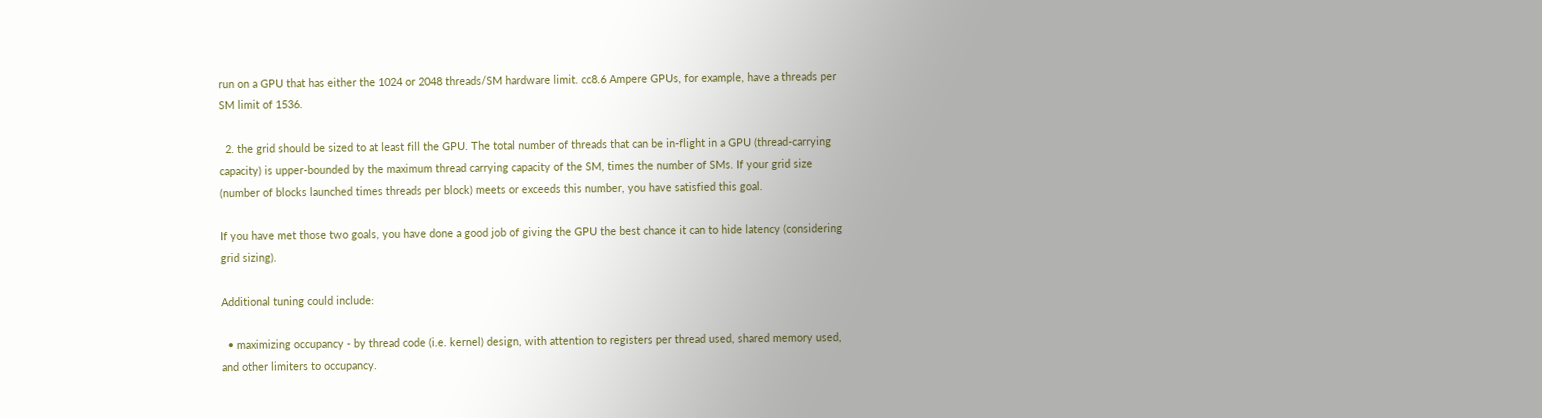run on a GPU that has either the 1024 or 2048 threads/SM hardware limit. cc8.6 Ampere GPUs, for example, have a threads per SM limit of 1536.

  2. the grid should be sized to at least fill the GPU. The total number of threads that can be in-flight in a GPU (thread-carrying capacity) is upper-bounded by the maximum thread carrying capacity of the SM, times the number of SMs. If your grid size (number of blocks launched times threads per block) meets or exceeds this number, you have satisfied this goal.

If you have met those two goals, you have done a good job of giving the GPU the best chance it can to hide latency (considering grid sizing).

Additional tuning could include:

  • maximizing occupancy - by thread code (i.e. kernel) design, with attention to registers per thread used, shared memory used, and other limiters to occupancy.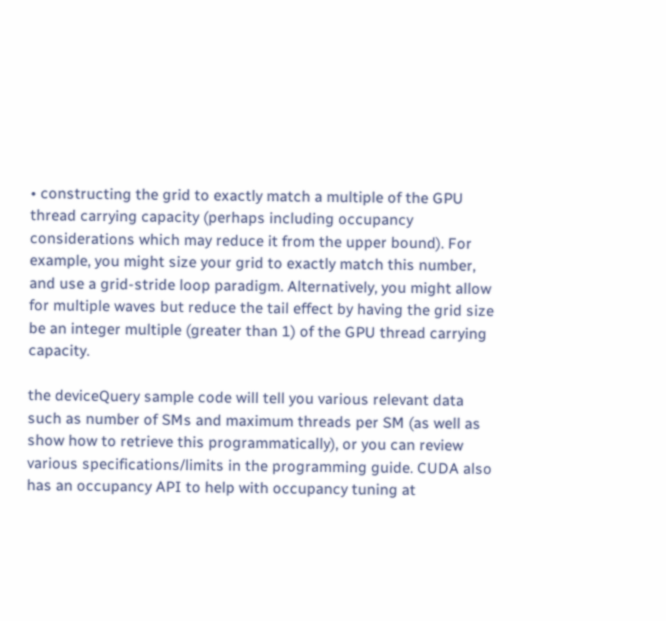• constructing the grid to exactly match a multiple of the GPU thread carrying capacity (perhaps including occupancy considerations which may reduce it from the upper bound). For example, you might size your grid to exactly match this number, and use a grid-stride loop paradigm. Alternatively, you might allow for multiple waves but reduce the tail effect by having the grid size be an integer multiple (greater than 1) of the GPU thread carrying capacity.

the deviceQuery sample code will tell you various relevant data such as number of SMs and maximum threads per SM (as well as show how to retrieve this programmatically), or you can review various specifications/limits in the programming guide. CUDA also has an occupancy API to help with occupancy tuning at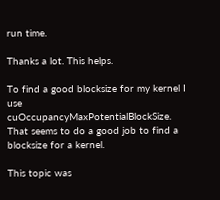run time.

Thanks a lot. This helps.

To find a good blocksize for my kernel I use cuOccupancyMaxPotentialBlockSize. That seems to do a good job to find a blocksize for a kernel.

This topic was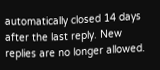automatically closed 14 days after the last reply. New replies are no longer allowed.